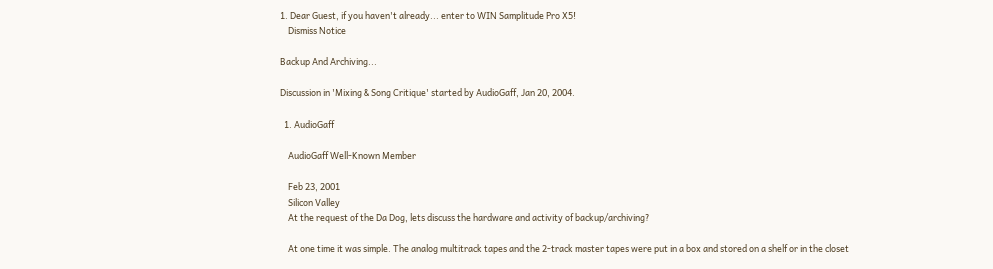1. Dear Guest, if you haven't already... enter to WIN Samplitude Pro X5!
    Dismiss Notice

Backup And Archiving...

Discussion in 'Mixing & Song Critique' started by AudioGaff, Jan 20, 2004.

  1. AudioGaff

    AudioGaff Well-Known Member

    Feb 23, 2001
    Silicon Valley
    At the request of the Da Dog, lets discuss the hardware and activity of backup/archiving?

    At one time it was simple. The analog multitrack tapes and the 2-track master tapes were put in a box and stored on a shelf or in the closet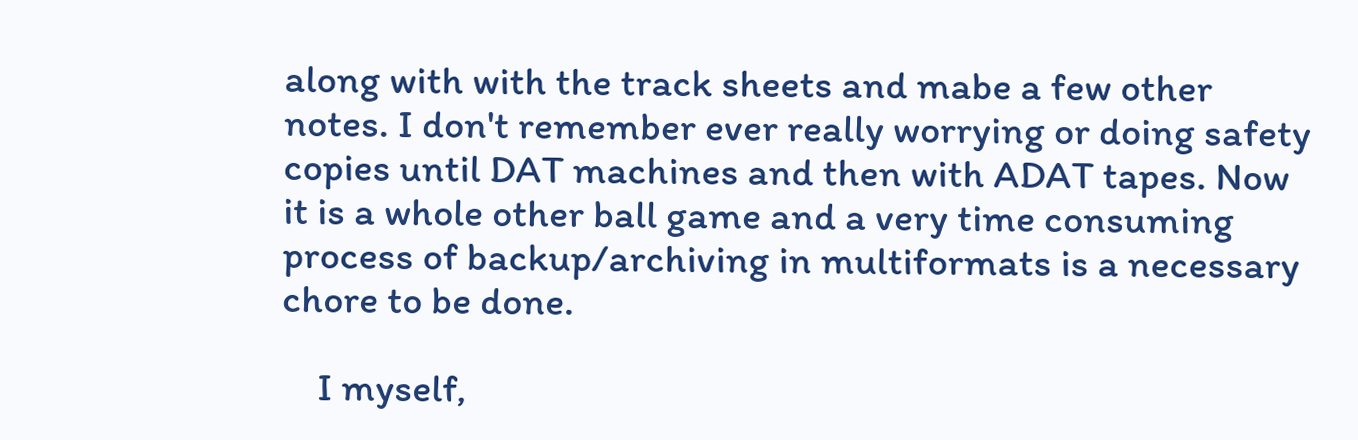along with with the track sheets and mabe a few other notes. I don't remember ever really worrying or doing safety copies until DAT machines and then with ADAT tapes. Now it is a whole other ball game and a very time consuming process of backup/archiving in multiformats is a necessary chore to be done.

    I myself,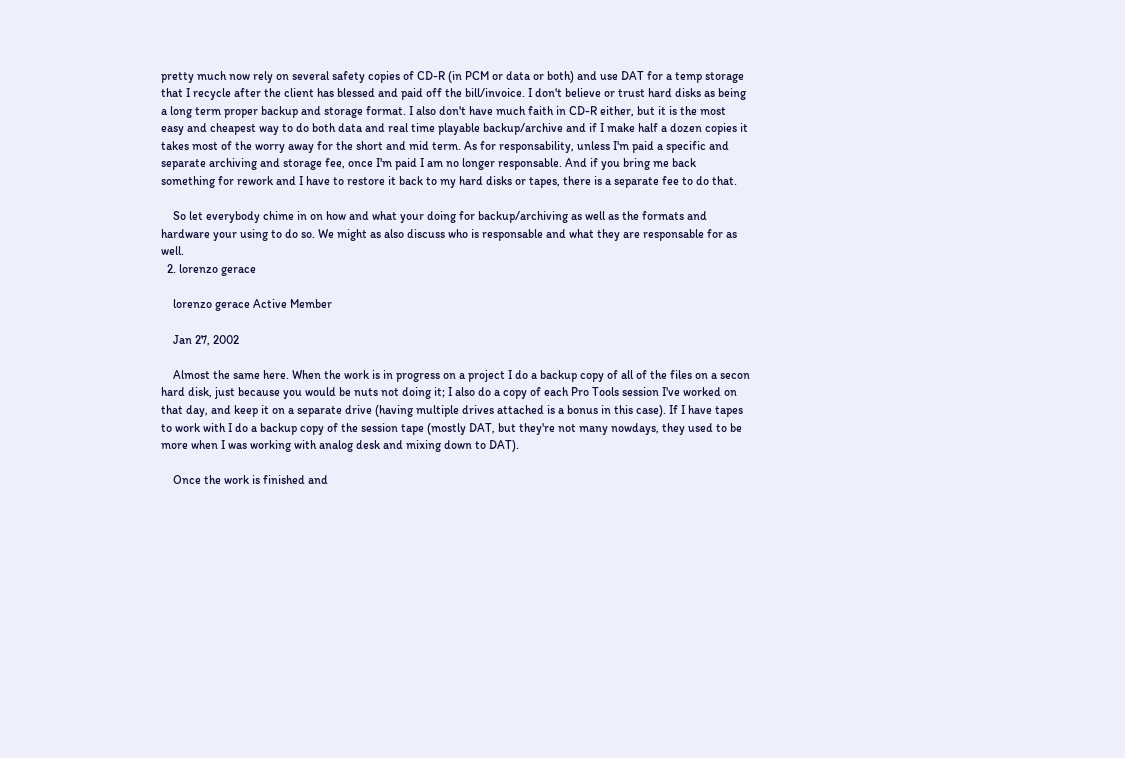pretty much now rely on several safety copies of CD-R (in PCM or data or both) and use DAT for a temp storage that I recycle after the client has blessed and paid off the bill/invoice. I don't believe or trust hard disks as being a long term proper backup and storage format. I also don't have much faith in CD-R either, but it is the most easy and cheapest way to do both data and real time playable backup/archive and if I make half a dozen copies it takes most of the worry away for the short and mid term. As for responsability, unless I'm paid a specific and separate archiving and storage fee, once I'm paid I am no longer responsable. And if you bring me back something for rework and I have to restore it back to my hard disks or tapes, there is a separate fee to do that.

    So let everybody chime in on how and what your doing for backup/archiving as well as the formats and hardware your using to do so. We might as also discuss who is responsable and what they are responsable for as well.
  2. lorenzo gerace

    lorenzo gerace Active Member

    Jan 27, 2002

    Almost the same here. When the work is in progress on a project I do a backup copy of all of the files on a secon hard disk, just because you would be nuts not doing it; I also do a copy of each Pro Tools session I've worked on that day, and keep it on a separate drive (having multiple drives attached is a bonus in this case). If I have tapes to work with I do a backup copy of the session tape (mostly DAT, but they're not many nowdays, they used to be more when I was working with analog desk and mixing down to DAT).

    Once the work is finished and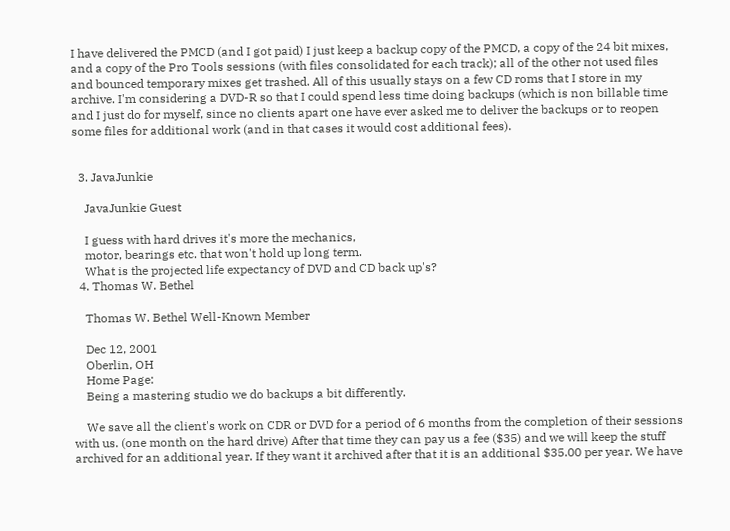I have delivered the PMCD (and I got paid) I just keep a backup copy of the PMCD, a copy of the 24 bit mixes, and a copy of the Pro Tools sessions (with files consolidated for each track); all of the other not used files and bounced temporary mixes get trashed. All of this usually stays on a few CD roms that I store in my archive. I'm considering a DVD-R so that I could spend less time doing backups (which is non billable time and I just do for myself, since no clients apart one have ever asked me to deliver the backups or to reopen some files for additional work (and in that cases it would cost additional fees).


  3. JavaJunkie

    JavaJunkie Guest

    I guess with hard drives it's more the mechanics,
    motor, bearings etc. that won't hold up long term.
    What is the projected life expectancy of DVD and CD back up's?
  4. Thomas W. Bethel

    Thomas W. Bethel Well-Known Member

    Dec 12, 2001
    Oberlin, OH
    Home Page:
    Being a mastering studio we do backups a bit differently.

    We save all the client's work on CDR or DVD for a period of 6 months from the completion of their sessions with us. (one month on the hard drive) After that time they can pay us a fee ($35) and we will keep the stuff archived for an additional year. If they want it archived after that it is an additional $35.00 per year. We have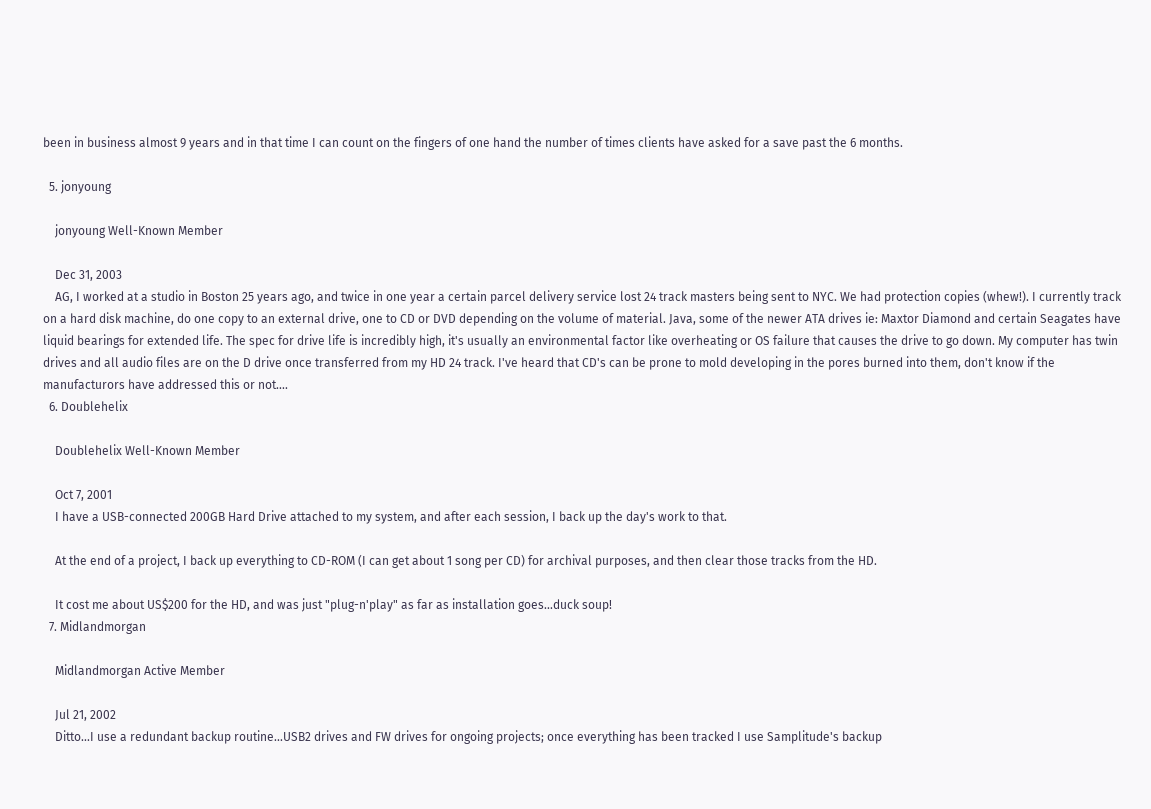been in business almost 9 years and in that time I can count on the fingers of one hand the number of times clients have asked for a save past the 6 months.

  5. jonyoung

    jonyoung Well-Known Member

    Dec 31, 2003
    AG, I worked at a studio in Boston 25 years ago, and twice in one year a certain parcel delivery service lost 24 track masters being sent to NYC. We had protection copies (whew!). I currently track on a hard disk machine, do one copy to an external drive, one to CD or DVD depending on the volume of material. Java, some of the newer ATA drives ie: Maxtor Diamond and certain Seagates have liquid bearings for extended life. The spec for drive life is incredibly high, it's usually an environmental factor like overheating or OS failure that causes the drive to go down. My computer has twin drives and all audio files are on the D drive once transferred from my HD 24 track. I've heard that CD's can be prone to mold developing in the pores burned into them, don't know if the manufacturors have addressed this or not....
  6. Doublehelix

    Doublehelix Well-Known Member

    Oct 7, 2001
    I have a USB-connected 200GB Hard Drive attached to my system, and after each session, I back up the day's work to that.

    At the end of a project, I back up everything to CD-ROM (I can get about 1 song per CD) for archival purposes, and then clear those tracks from the HD.

    It cost me about US$200 for the HD, and was just "plug-n'play" as far as installation goes...duck soup!
  7. Midlandmorgan

    Midlandmorgan Active Member

    Jul 21, 2002
    Ditto...I use a redundant backup routine...USB2 drives and FW drives for ongoing projects; once everything has been tracked I use Samplitude's backup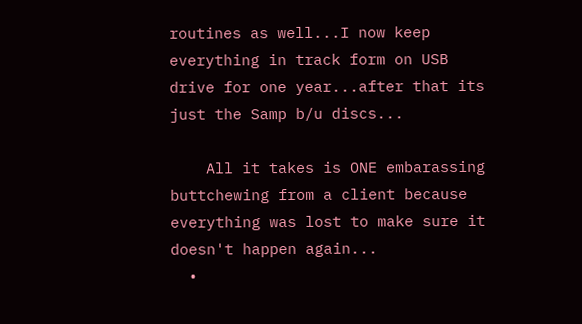routines as well...I now keep everything in track form on USB drive for one year...after that its just the Samp b/u discs...

    All it takes is ONE embarassing buttchewing from a client because everything was lost to make sure it doesn't happen again...
  •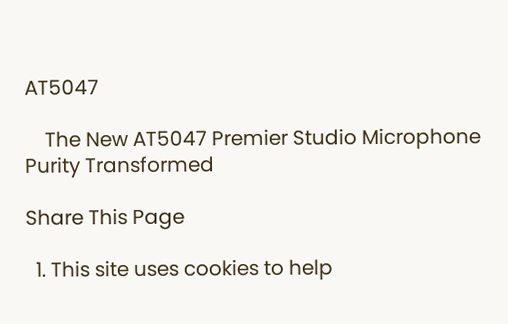AT5047

    The New AT5047 Premier Studio Microphone Purity Transformed

Share This Page

  1. This site uses cookies to help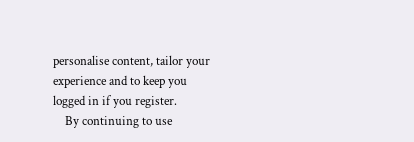personalise content, tailor your experience and to keep you logged in if you register.
    By continuing to use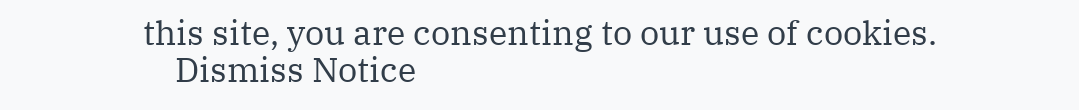this site, you are consenting to our use of cookies.
    Dismiss Notice